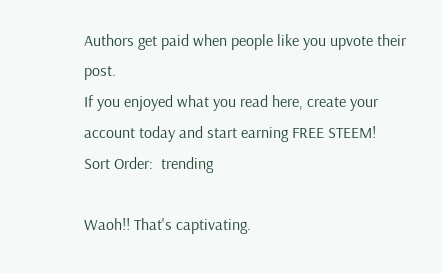Authors get paid when people like you upvote their post.
If you enjoyed what you read here, create your account today and start earning FREE STEEM!
Sort Order:  trending

Waoh!! That's captivating.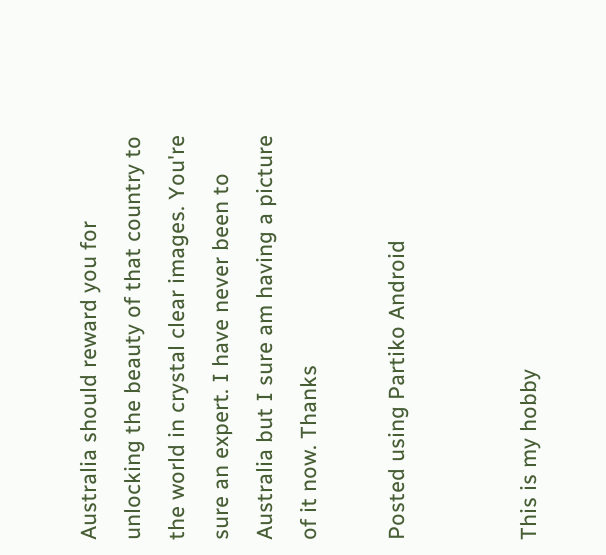Australia should reward you for unlocking the beauty of that country to the world in crystal clear images. You're sure an expert. I have never been to Australia but I sure am having a picture of it now. Thanks

Posted using Partiko Android


This is my hobby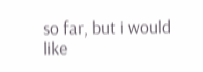so far, but i would like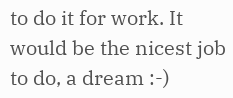to do it for work. It would be the nicest job to do, a dream :-)